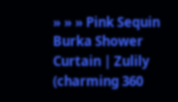» » » Pink Sequin Burka Shower Curtain | Zulily (charming 360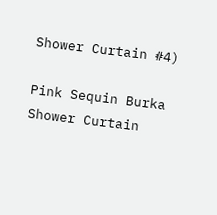Shower Curtain #4)

Pink Sequin Burka Shower Curtain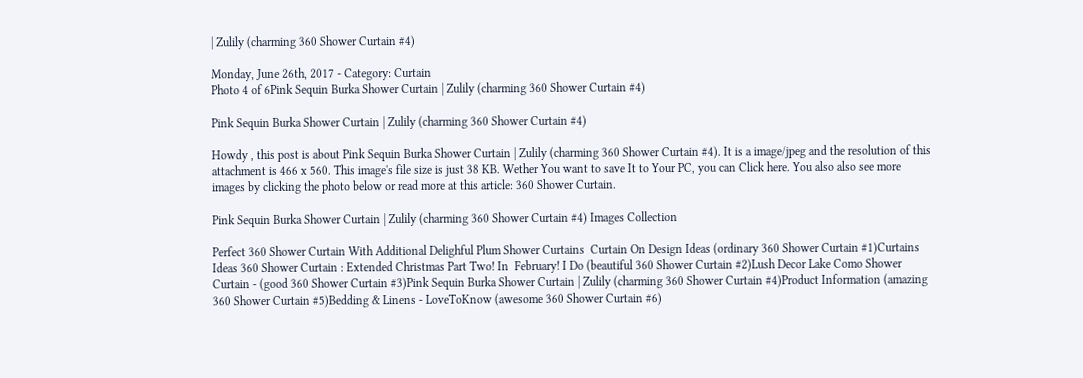| Zulily (charming 360 Shower Curtain #4)

Monday, June 26th, 2017 - Category: Curtain
Photo 4 of 6Pink Sequin Burka Shower Curtain | Zulily (charming 360 Shower Curtain #4)

Pink Sequin Burka Shower Curtain | Zulily (charming 360 Shower Curtain #4)

Howdy , this post is about Pink Sequin Burka Shower Curtain | Zulily (charming 360 Shower Curtain #4). It is a image/jpeg and the resolution of this attachment is 466 x 560. This image's file size is just 38 KB. Wether You want to save It to Your PC, you can Click here. You also also see more images by clicking the photo below or read more at this article: 360 Shower Curtain.

Pink Sequin Burka Shower Curtain | Zulily (charming 360 Shower Curtain #4) Images Collection

Perfect 360 Shower Curtain With Additional Delighful Plum Shower Curtains  Curtain On Design Ideas (ordinary 360 Shower Curtain #1)Curtains Ideas 360 Shower Curtain : Extended Christmas Part Two! In  February! I Do (beautiful 360 Shower Curtain #2)Lush Decor Lake Como Shower Curtain - (good 360 Shower Curtain #3)Pink Sequin Burka Shower Curtain | Zulily (charming 360 Shower Curtain #4)Product Information (amazing 360 Shower Curtain #5)Bedding & Linens - LoveToKnow (awesome 360 Shower Curtain #6)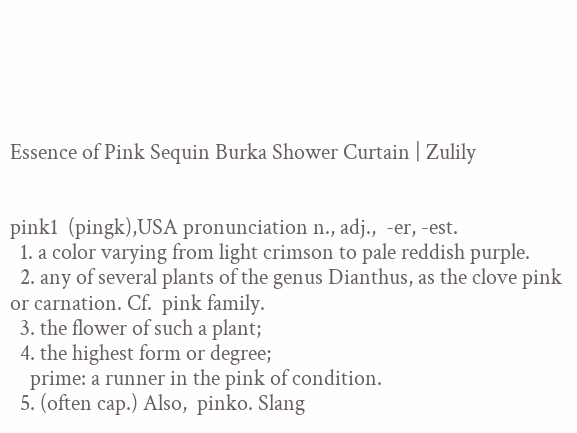Essence of Pink Sequin Burka Shower Curtain | Zulily


pink1  (pingk),USA pronunciation n., adj.,  -er, -est.
  1. a color varying from light crimson to pale reddish purple.
  2. any of several plants of the genus Dianthus, as the clove pink or carnation. Cf.  pink family.
  3. the flower of such a plant;
  4. the highest form or degree;
    prime: a runner in the pink of condition.
  5. (often cap.) Also,  pinko. Slang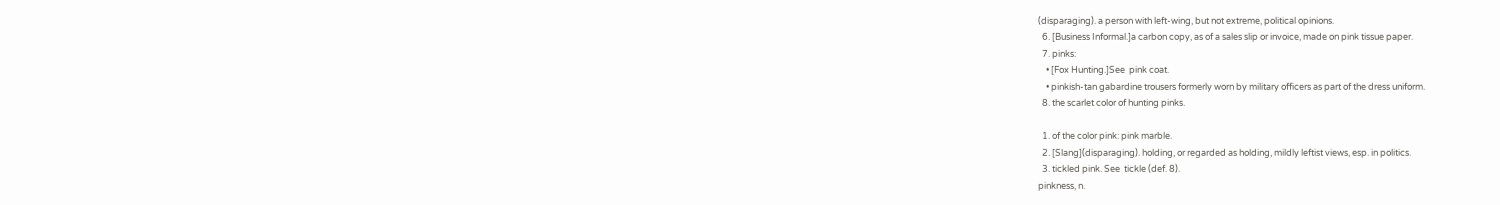(disparaging). a person with left-wing, but not extreme, political opinions.
  6. [Business Informal.]a carbon copy, as of a sales slip or invoice, made on pink tissue paper.
  7. pinks:
    • [Fox Hunting.]See  pink coat.
    • pinkish-tan gabardine trousers formerly worn by military officers as part of the dress uniform.
  8. the scarlet color of hunting pinks.

  1. of the color pink: pink marble.
  2. [Slang](disparaging). holding, or regarded as holding, mildly leftist views, esp. in politics.
  3. tickled pink. See  tickle (def. 8).
pinkness, n.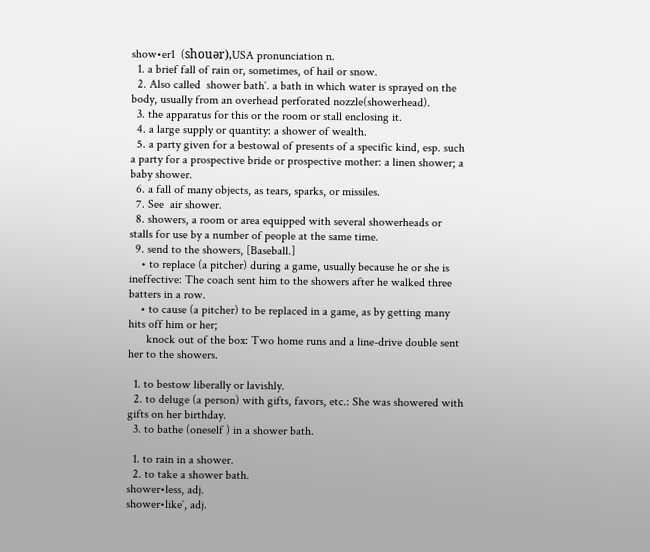show•er1  (shouər),USA pronunciation n.
  1. a brief fall of rain or, sometimes, of hail or snow.
  2. Also called  shower bath′. a bath in which water is sprayed on the body, usually from an overhead perforated nozzle(showerhead).
  3. the apparatus for this or the room or stall enclosing it.
  4. a large supply or quantity: a shower of wealth.
  5. a party given for a bestowal of presents of a specific kind, esp. such a party for a prospective bride or prospective mother: a linen shower; a baby shower.
  6. a fall of many objects, as tears, sparks, or missiles.
  7. See  air shower.
  8. showers, a room or area equipped with several showerheads or stalls for use by a number of people at the same time.
  9. send to the showers, [Baseball.]
    • to replace (a pitcher) during a game, usually because he or she is ineffective: The coach sent him to the showers after he walked three batters in a row.
    • to cause (a pitcher) to be replaced in a game, as by getting many hits off him or her;
      knock out of the box: Two home runs and a line-drive double sent her to the showers.

  1. to bestow liberally or lavishly.
  2. to deluge (a person) with gifts, favors, etc.: She was showered with gifts on her birthday.
  3. to bathe (oneself ) in a shower bath.

  1. to rain in a shower.
  2. to take a shower bath.
shower•less, adj.
shower•like′, adj.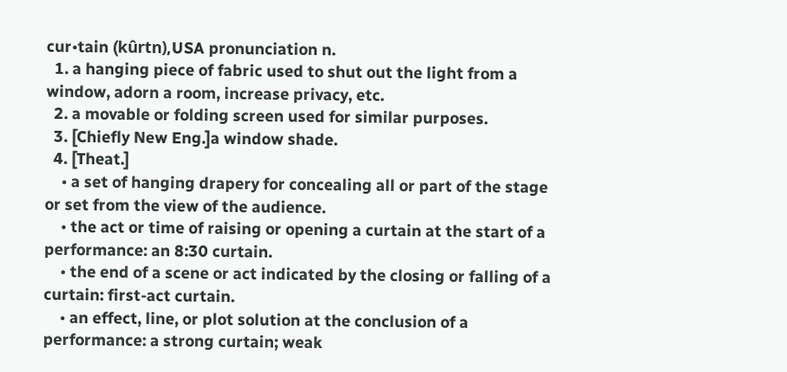cur•tain (kûrtn),USA pronunciation n.
  1. a hanging piece of fabric used to shut out the light from a window, adorn a room, increase privacy, etc.
  2. a movable or folding screen used for similar purposes.
  3. [Chiefly New Eng.]a window shade.
  4. [Theat.]
    • a set of hanging drapery for concealing all or part of the stage or set from the view of the audience.
    • the act or time of raising or opening a curtain at the start of a performance: an 8:30 curtain.
    • the end of a scene or act indicated by the closing or falling of a curtain: first-act curtain.
    • an effect, line, or plot solution at the conclusion of a performance: a strong curtain; weak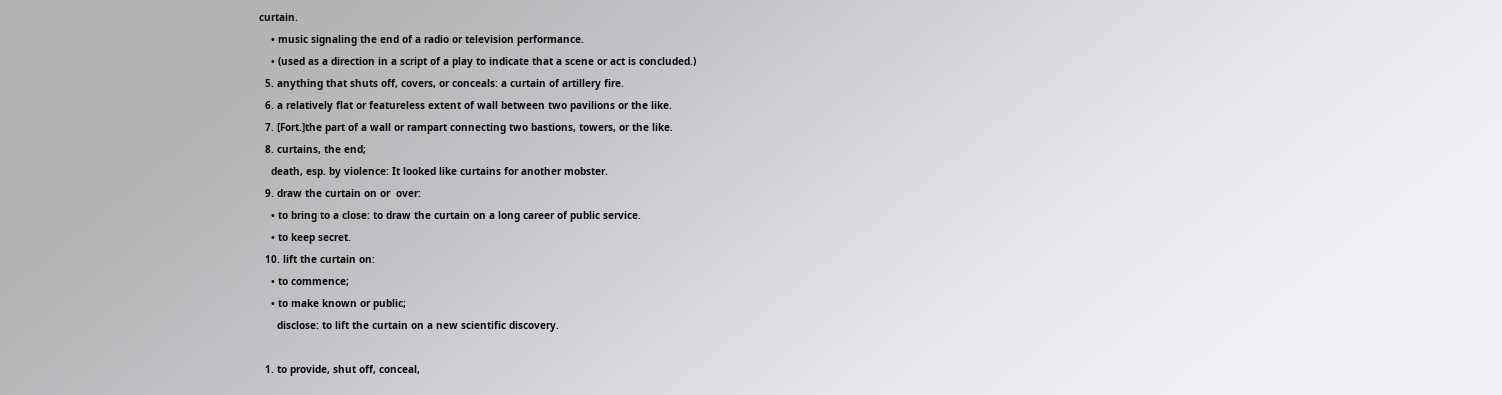curtain.
    • music signaling the end of a radio or television performance.
    • (used as a direction in a script of a play to indicate that a scene or act is concluded.)
  5. anything that shuts off, covers, or conceals: a curtain of artillery fire.
  6. a relatively flat or featureless extent of wall between two pavilions or the like.
  7. [Fort.]the part of a wall or rampart connecting two bastions, towers, or the like.
  8. curtains, the end;
    death, esp. by violence: It looked like curtains for another mobster.
  9. draw the curtain on or  over:
    • to bring to a close: to draw the curtain on a long career of public service.
    • to keep secret.
  10. lift the curtain on:
    • to commence;
    • to make known or public;
      disclose: to lift the curtain on a new scientific discovery.

  1. to provide, shut off, conceal,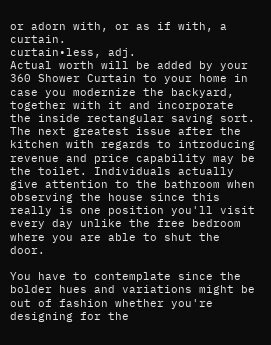or adorn with, or as if with, a curtain.
curtain•less, adj.
Actual worth will be added by your 360 Shower Curtain to your home in case you modernize the backyard, together with it and incorporate the inside rectangular saving sort. The next greatest issue after the kitchen with regards to introducing revenue and price capability may be the toilet. Individuals actually give attention to the bathroom when observing the house since this really is one position you'll visit every day unlike the free bedroom where you are able to shut the door.

You have to contemplate since the bolder hues and variations might be out of fashion whether you're designing for the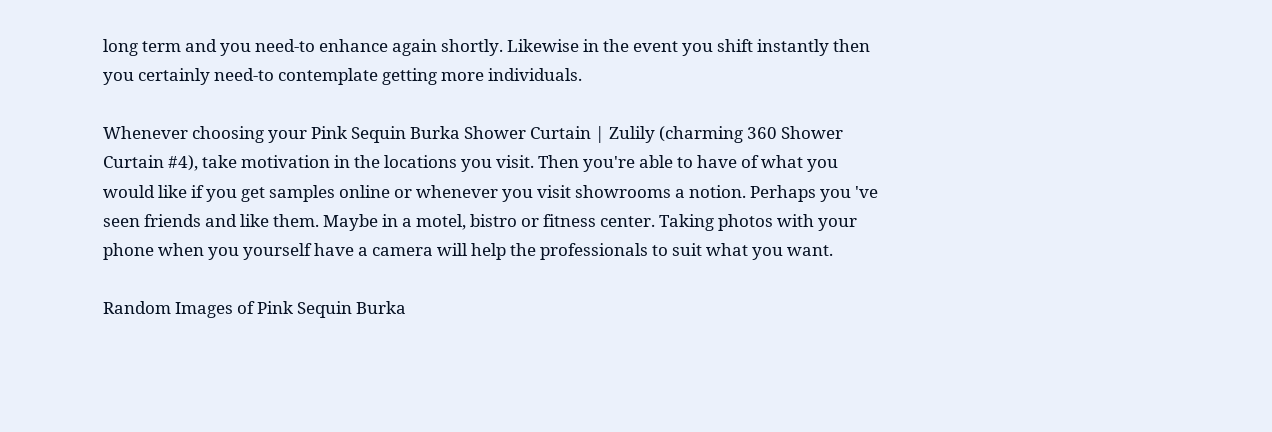long term and you need-to enhance again shortly. Likewise in the event you shift instantly then you certainly need-to contemplate getting more individuals.

Whenever choosing your Pink Sequin Burka Shower Curtain | Zulily (charming 360 Shower Curtain #4), take motivation in the locations you visit. Then you're able to have of what you would like if you get samples online or whenever you visit showrooms a notion. Perhaps you 've seen friends and like them. Maybe in a motel, bistro or fitness center. Taking photos with your phone when you yourself have a camera will help the professionals to suit what you want.

Random Images of Pink Sequin Burka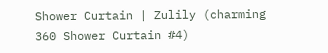Shower Curtain | Zulily (charming 360 Shower Curtain #4)